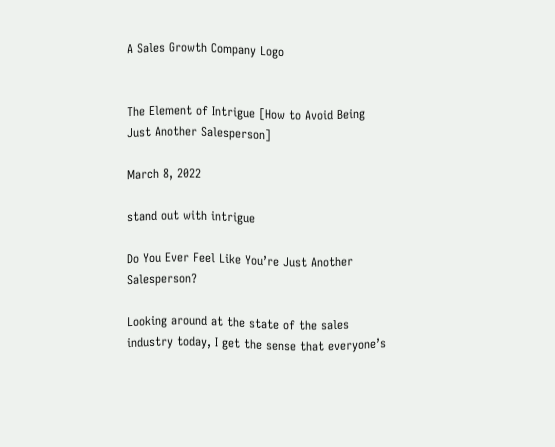A Sales Growth Company Logo


The Element of Intrigue [How to Avoid Being Just Another Salesperson]

March 8, 2022

stand out with intrigue

Do You Ever Feel Like You’re Just Another Salesperson?

Looking around at the state of the sales industry today, I get the sense that everyone’s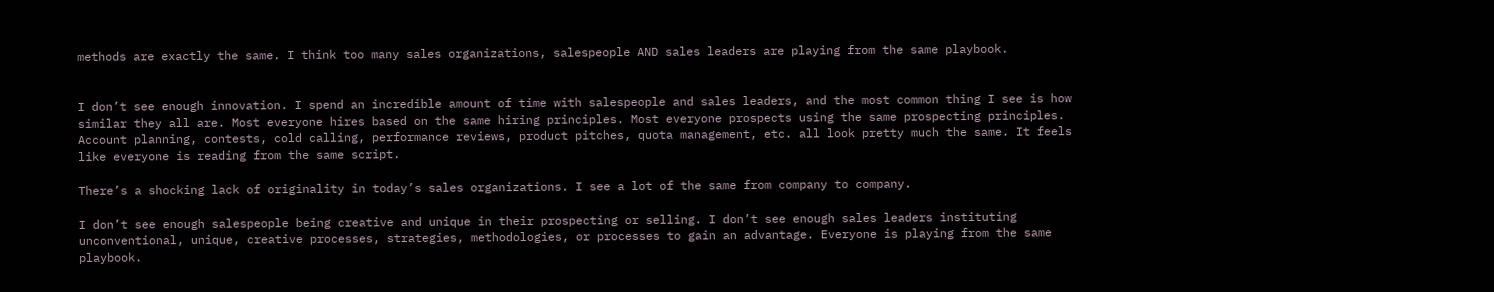methods are exactly the same. I think too many sales organizations, salespeople AND sales leaders are playing from the same playbook.


I don’t see enough innovation. I spend an incredible amount of time with salespeople and sales leaders, and the most common thing I see is how similar they all are. Most everyone hires based on the same hiring principles. Most everyone prospects using the same prospecting principles. Account planning, contests, cold calling, performance reviews, product pitches, quota management, etc. all look pretty much the same. It feels like everyone is reading from the same script.

There’s a shocking lack of originality in today’s sales organizations. I see a lot of the same from company to company.

I don’t see enough salespeople being creative and unique in their prospecting or selling. I don’t see enough sales leaders instituting unconventional, unique, creative processes, strategies, methodologies, or processes to gain an advantage. Everyone is playing from the same playbook.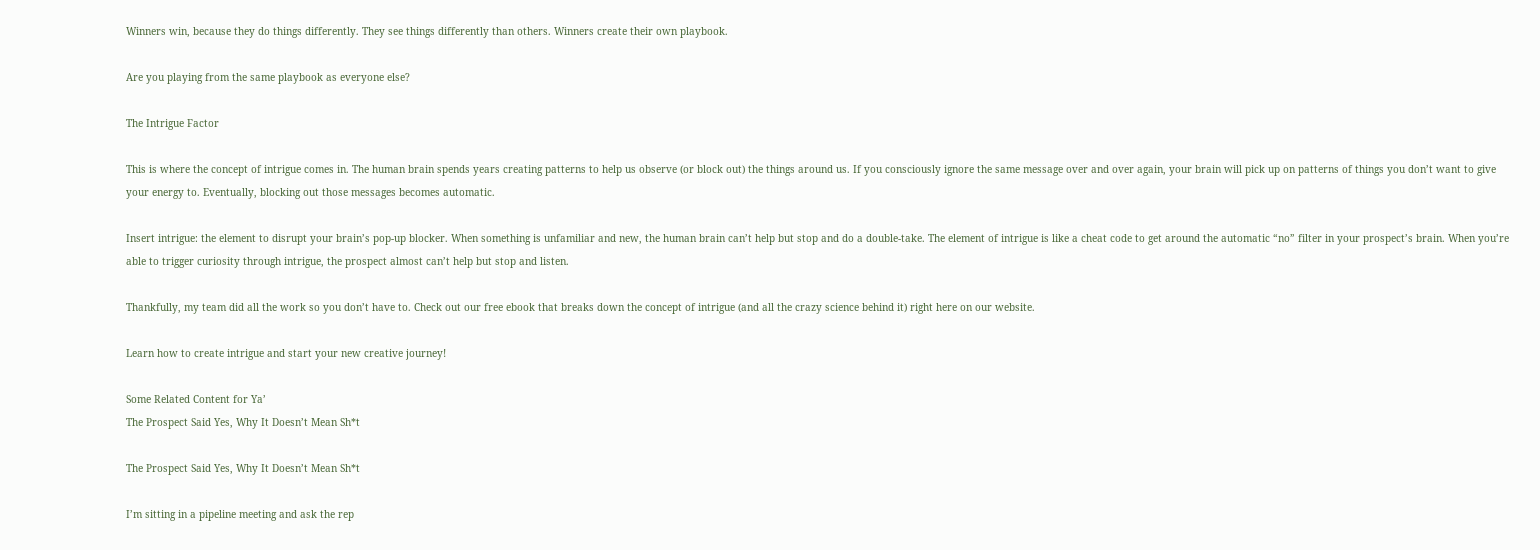Winners win, because they do things differently. They see things differently than others. Winners create their own playbook.

Are you playing from the same playbook as everyone else?

The Intrigue Factor

This is where the concept of intrigue comes in. The human brain spends years creating patterns to help us observe (or block out) the things around us. If you consciously ignore the same message over and over again, your brain will pick up on patterns of things you don’t want to give your energy to. Eventually, blocking out those messages becomes automatic.

Insert intrigue: the element to disrupt your brain’s pop-up blocker. When something is unfamiliar and new, the human brain can’t help but stop and do a double-take. The element of intrigue is like a cheat code to get around the automatic “no” filter in your prospect’s brain. When you’re able to trigger curiosity through intrigue, the prospect almost can’t help but stop and listen.

Thankfully, my team did all the work so you don’t have to. Check out our free ebook that breaks down the concept of intrigue (and all the crazy science behind it) right here on our website.

Learn how to create intrigue and start your new creative journey!

Some Related Content for Ya’
The Prospect Said Yes, Why It Doesn’t Mean Sh*t

The Prospect Said Yes, Why It Doesn’t Mean Sh*t

I’m sitting in a pipeline meeting and ask the rep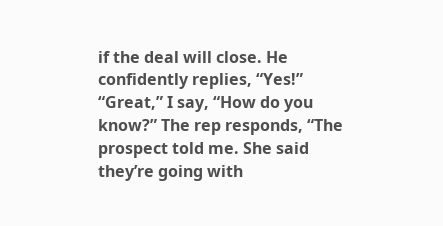if the deal will close. He confidently replies, “Yes!” “Great,” I say, “How do you know?” The rep responds, “The prospect told me. She said they’re going with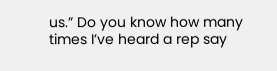us.” Do you know how many times I’ve heard a rep say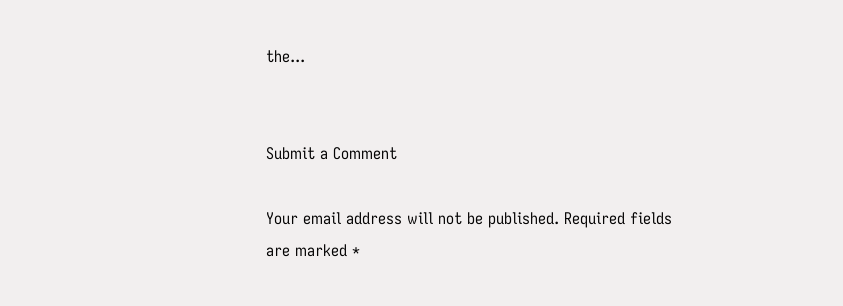the...


Submit a Comment

Your email address will not be published. Required fields are marked *